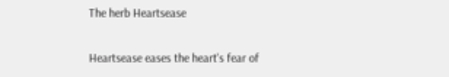The herb Heartsease

Heartsease eases the heart's fear of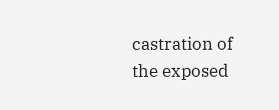castration of the exposed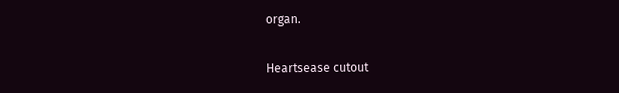organ.

Heartsease cutout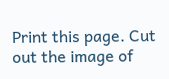Print this page. Cut out the image of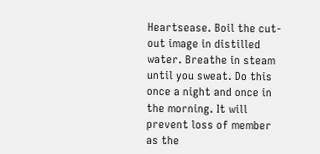Heartsease. Boil the cut-out image in distilled water. Breathe in steam until you sweat. Do this once a night and once in the morning. It will prevent loss of member as the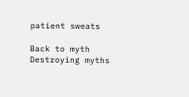patient sweats

Back to myth
Destroying myths